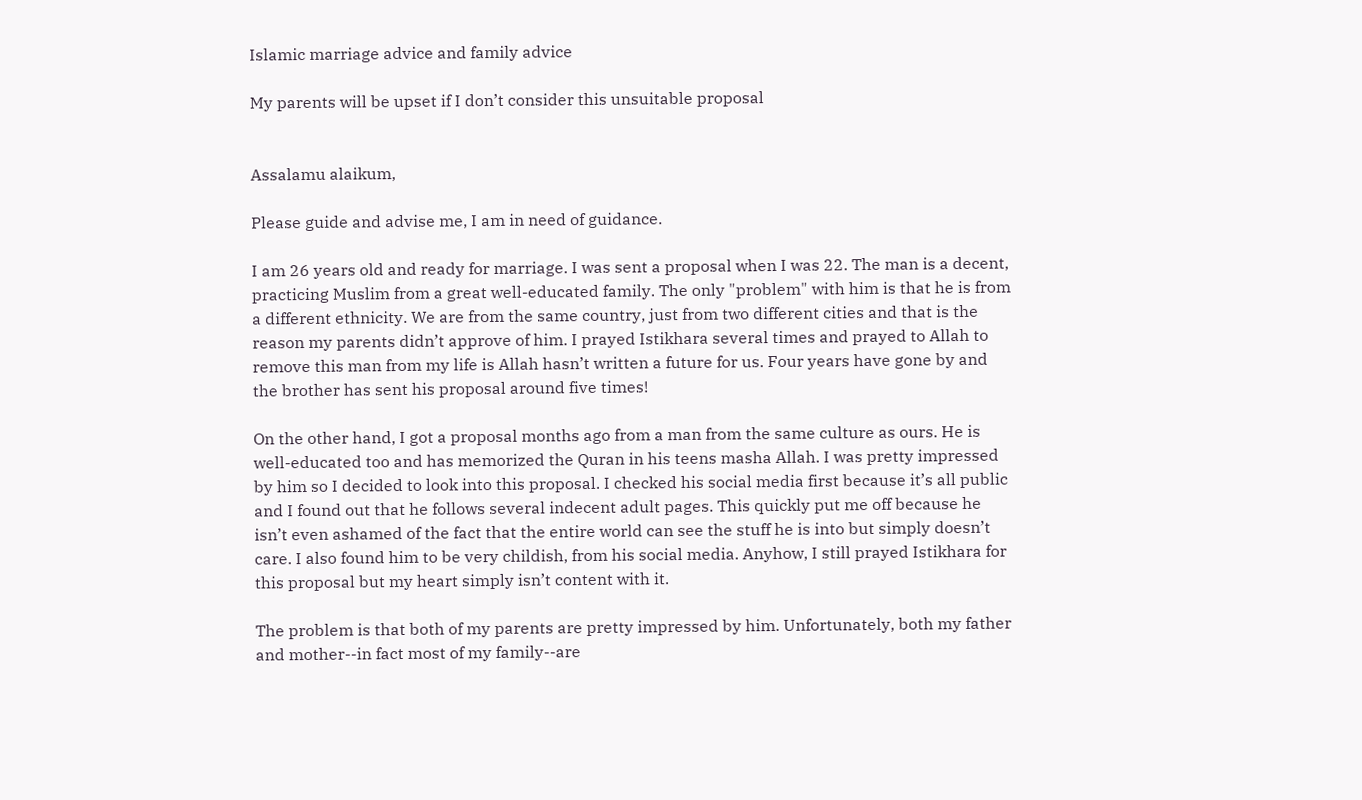Islamic marriage advice and family advice

My parents will be upset if I don’t consider this unsuitable proposal


Assalamu alaikum,

Please guide and advise me, I am in need of guidance.

I am 26 years old and ready for marriage. I was sent a proposal when I was 22. The man is a decent, practicing Muslim from a great well-educated family. The only "problem" with him is that he is from a different ethnicity. We are from the same country, just from two different cities and that is the reason my parents didn’t approve of him. I prayed Istikhara several times and prayed to Allah to remove this man from my life is Allah hasn’t written a future for us. Four years have gone by and the brother has sent his proposal around five times!

On the other hand, I got a proposal months ago from a man from the same culture as ours. He is well-educated too and has memorized the Quran in his teens masha Allah. I was pretty impressed by him so I decided to look into this proposal. I checked his social media first because it’s all public and I found out that he follows several indecent adult pages. This quickly put me off because he isn’t even ashamed of the fact that the entire world can see the stuff he is into but simply doesn’t care. I also found him to be very childish, from his social media. Anyhow, I still prayed Istikhara for this proposal but my heart simply isn’t content with it.

The problem is that both of my parents are pretty impressed by him. Unfortunately, both my father and mother--in fact most of my family--are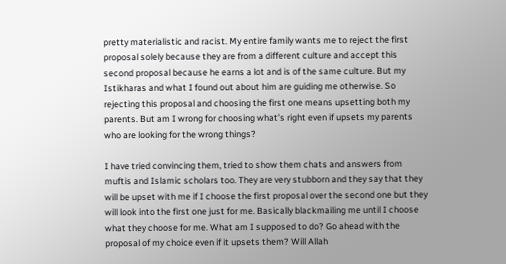pretty materialistic and racist. My entire family wants me to reject the first proposal solely because they are from a different culture and accept this second proposal because he earns a lot and is of the same culture. But my Istikharas and what I found out about him are guiding me otherwise. So rejecting this proposal and choosing the first one means upsetting both my parents. But am I wrong for choosing what’s right even if upsets my parents who are looking for the wrong things?

I have tried convincing them, tried to show them chats and answers from muftis and Islamic scholars too. They are very stubborn and they say that they will be upset with me if I choose the first proposal over the second one but they will look into the first one just for me. Basically blackmailing me until I choose what they choose for me. What am I supposed to do? Go ahead with the proposal of my choice even if it upsets them? Will Allah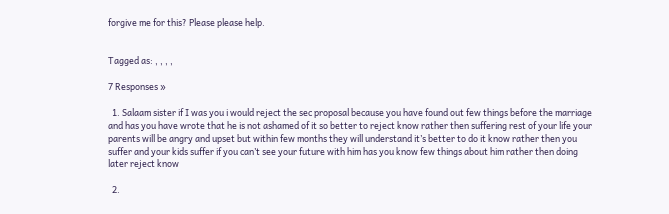forgive me for this? Please please help.


Tagged as: , , , ,

7 Responses »

  1. Salaam sister if I was you i would reject the sec proposal because you have found out few things before the marriage and has you have wrote that he is not ashamed of it so better to reject know rather then suffering rest of your life your parents will be angry and upset but within few months they will understand it’s better to do it know rather then you suffer and your kids suffer if you can’t see your future with him has you know few things about him rather then doing later reject know

  2.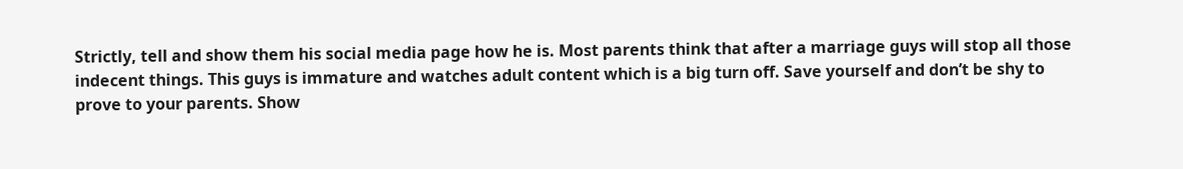Strictly, tell and show them his social media page how he is. Most parents think that after a marriage guys will stop all those indecent things. This guys is immature and watches adult content which is a big turn off. Save yourself and don’t be shy to prove to your parents. Show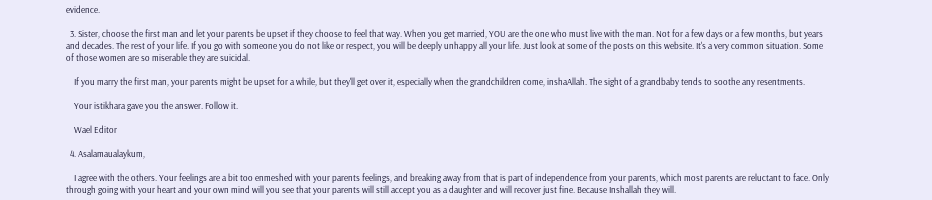evidence.

  3. Sister, choose the first man and let your parents be upset if they choose to feel that way. When you get married, YOU are the one who must live with the man. Not for a few days or a few months, but years and decades. The rest of your life. If you go with someone you do not like or respect, you will be deeply unhappy all your life. Just look at some of the posts on this website. It's a very common situation. Some of those women are so miserable they are suicidal.

    If you marry the first man, your parents might be upset for a while, but they'll get over it, especially when the grandchildren come, inshaAllah. The sight of a grandbaby tends to soothe any resentments.

    Your istikhara gave you the answer. Follow it.

    Wael Editor

  4. Asalamaualaykum,

    I agree with the others. Your feelings are a bit too enmeshed with your parents feelings, and breaking away from that is part of independence from your parents, which most parents are reluctant to face. Only through going with your heart and your own mind will you see that your parents will still accept you as a daughter and will recover just fine. Because Inshallah they will.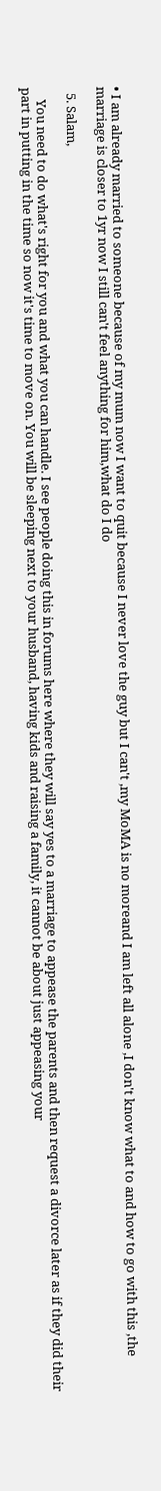• I am already married to someone because of my mum now I want to quit because I never love the guy but I can't ,my MoMA is no moreand I am left all alone ,I don't know what to and how to go with this ,the marriage is closer to 1yr now I still can't feel anything for him,what do I do

  5. Salam,

    You need to do what's right for you and what you can handle. I see people doing this in forums here where they will say yes to a marriage to appease the parents and then request a divorce later as if they did their part in putting in the time so now it's time to move on. You will be sleeping next to your husband, having kids and raising a family, it cannot be about just appeasing your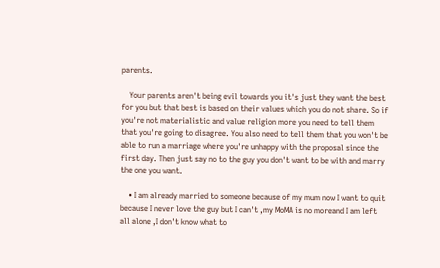parents.

    Your parents aren't being evil towards you it's just they want the best for you but that best is based on their values which you do not share. So if you're not materialistic and value religion more you need to tell them that you're going to disagree. You also need to tell them that you won't be able to run a marriage where you're unhappy with the proposal since the first day. Then just say no to the guy you don't want to be with and marry the one you want.

    • I am already married to someone because of my mum now I want to quit because I never love the guy but I can't ,my MoMA is no moreand I am left all alone ,I don't know what to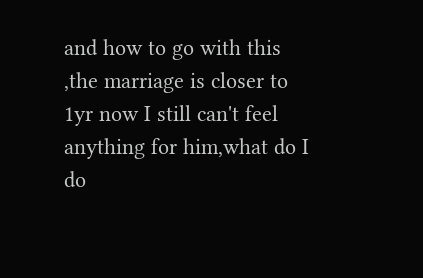and how to go with this ,the marriage is closer to 1yr now I still can't feel anything for him,what do I do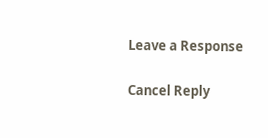Leave a Response

Cancel Reply